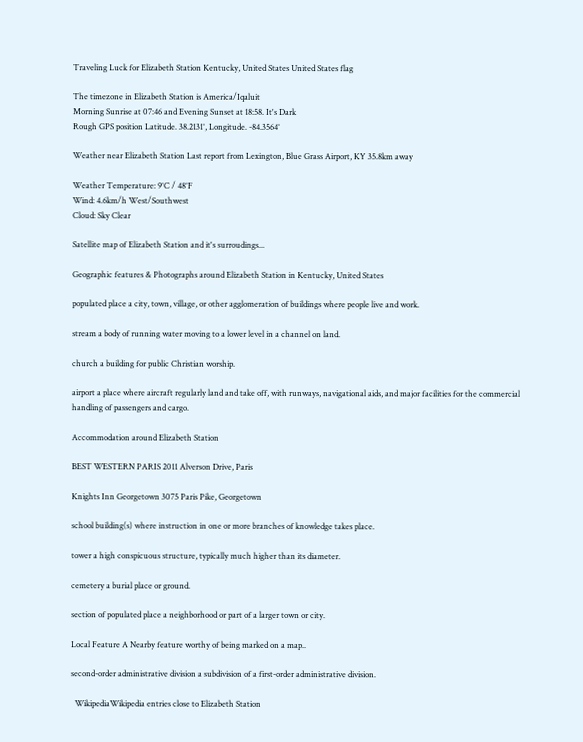Traveling Luck for Elizabeth Station Kentucky, United States United States flag

The timezone in Elizabeth Station is America/Iqaluit
Morning Sunrise at 07:46 and Evening Sunset at 18:58. It's Dark
Rough GPS position Latitude. 38.2131°, Longitude. -84.3564°

Weather near Elizabeth Station Last report from Lexington, Blue Grass Airport, KY 35.8km away

Weather Temperature: 9°C / 48°F
Wind: 4.6km/h West/Southwest
Cloud: Sky Clear

Satellite map of Elizabeth Station and it's surroudings...

Geographic features & Photographs around Elizabeth Station in Kentucky, United States

populated place a city, town, village, or other agglomeration of buildings where people live and work.

stream a body of running water moving to a lower level in a channel on land.

church a building for public Christian worship.

airport a place where aircraft regularly land and take off, with runways, navigational aids, and major facilities for the commercial handling of passengers and cargo.

Accommodation around Elizabeth Station

BEST WESTERN PARIS 2011 Alverson Drive, Paris

Knights Inn Georgetown 3075 Paris Pike, Georgetown

school building(s) where instruction in one or more branches of knowledge takes place.

tower a high conspicuous structure, typically much higher than its diameter.

cemetery a burial place or ground.

section of populated place a neighborhood or part of a larger town or city.

Local Feature A Nearby feature worthy of being marked on a map..

second-order administrative division a subdivision of a first-order administrative division.

  WikipediaWikipedia entries close to Elizabeth Station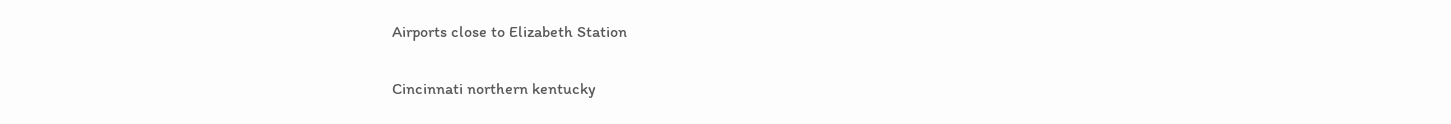Airports close to Elizabeth Station

Cincinnati northern kentucky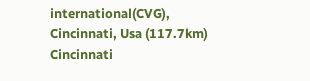international(CVG), Cincinnati, Usa (117.7km)
Cincinnati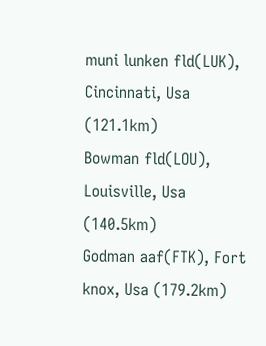muni lunken fld(LUK), Cincinnati, Usa (121.1km)
Bowman fld(LOU), Louisville, Usa (140.5km)
Godman aaf(FTK), Fort knox, Usa (179.2km)